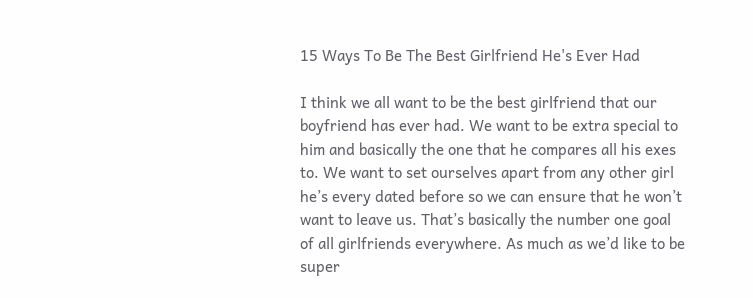15 Ways To Be The Best Girlfriend He's Ever Had

I think we all want to be the best girlfriend that our boyfriend has ever had. We want to be extra special to him and basically the one that he compares all his exes to. We want to set ourselves apart from any other girl he’s every dated before so we can ensure that he won’t want to leave us. That’s basically the number one goal of all girlfriends everywhere. As much as we’d like to be super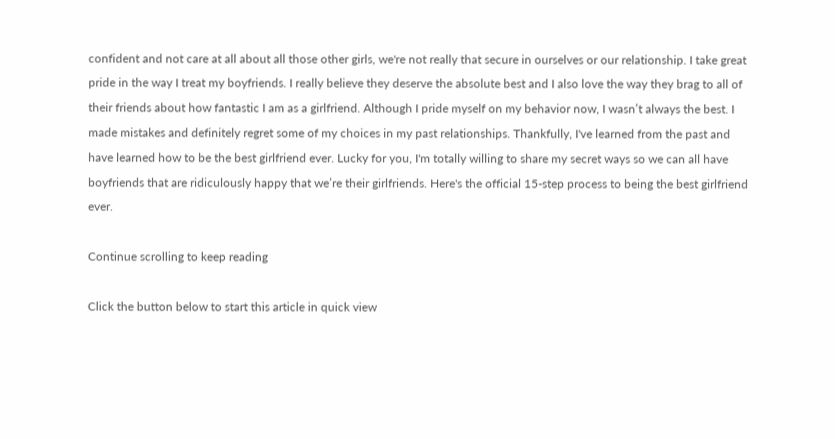confident and not care at all about all those other girls, we're not really that secure in ourselves or our relationship. I take great pride in the way I treat my boyfriends. I really believe they deserve the absolute best and I also love the way they brag to all of their friends about how fantastic I am as a girlfriend. Although I pride myself on my behavior now, I wasn’t always the best. I made mistakes and definitely regret some of my choices in my past relationships. Thankfully, I've learned from the past and have learned how to be the best girlfriend ever. Lucky for you, I'm totally willing to share my secret ways so we can all have boyfriends that are ridiculously happy that we’re their girlfriends. Here's the official 15-step process to being the best girlfriend ever.

Continue scrolling to keep reading

Click the button below to start this article in quick view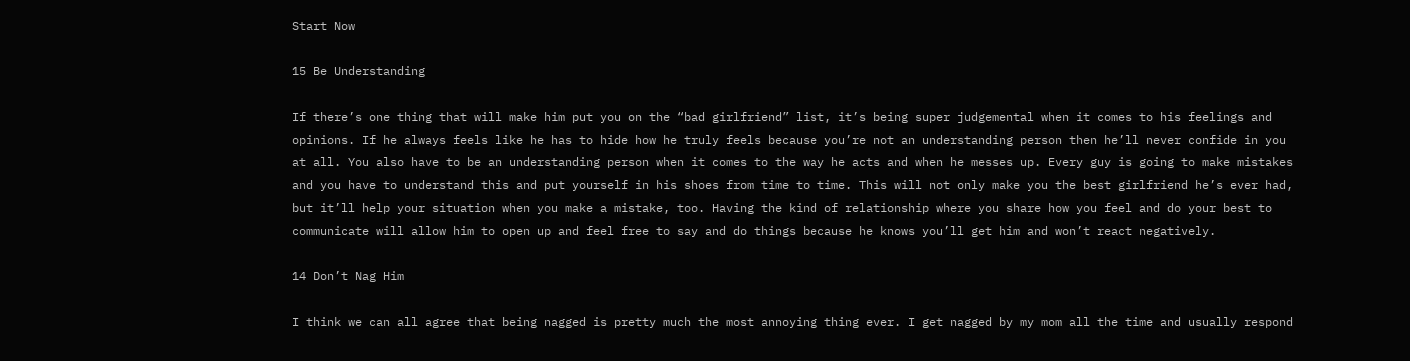Start Now

15 Be Understanding

If there’s one thing that will make him put you on the “bad girlfriend” list, it’s being super judgemental when it comes to his feelings and opinions. If he always feels like he has to hide how he truly feels because you’re not an understanding person then he’ll never confide in you at all. You also have to be an understanding person when it comes to the way he acts and when he messes up. Every guy is going to make mistakes and you have to understand this and put yourself in his shoes from time to time. This will not only make you the best girlfriend he’s ever had, but it’ll help your situation when you make a mistake, too. Having the kind of relationship where you share how you feel and do your best to communicate will allow him to open up and feel free to say and do things because he knows you’ll get him and won’t react negatively.

14 Don’t Nag Him

I think we can all agree that being nagged is pretty much the most annoying thing ever. I get nagged by my mom all the time and usually respond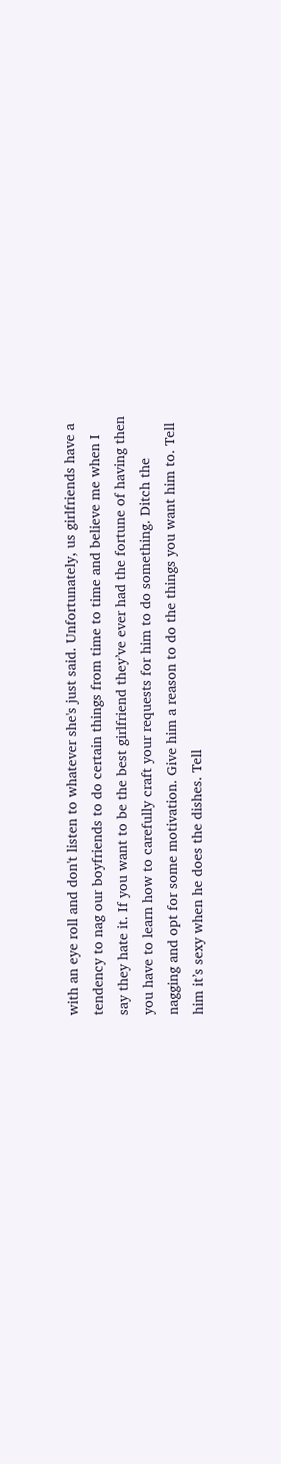with an eye roll and don't listen to whatever she's just said. Unfortunately, us girlfriends have a tendency to nag our boyfriends to do certain things from time to time and believe me when I say they hate it. If you want to be the best girlfriend they’ve ever had the fortune of having then you have to learn how to carefully craft your requests for him to do something. Ditch the nagging and opt for some motivation. Give him a reason to do the things you want him to. Tell him it’s sexy when he does the dishes. Tell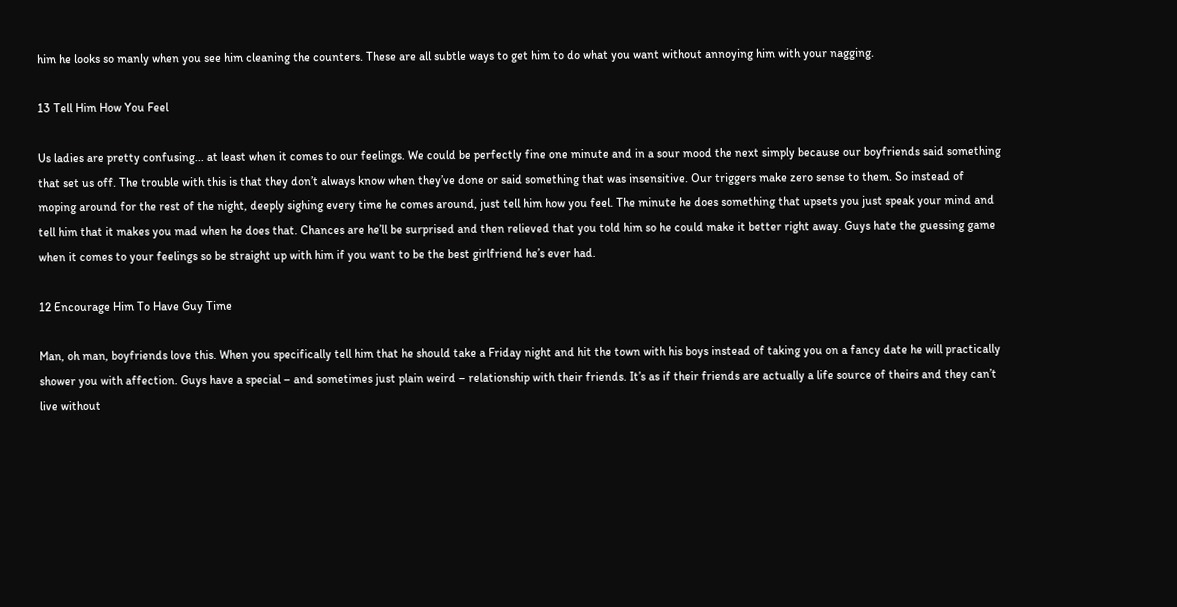him he looks so manly when you see him cleaning the counters. These are all subtle ways to get him to do what you want without annoying him with your nagging.

13 Tell Him How You Feel

Us ladies are pretty confusing... at least when it comes to our feelings. We could be perfectly fine one minute and in a sour mood the next simply because our boyfriends said something that set us off. The trouble with this is that they don’t always know when they’ve done or said something that was insensitive. Our triggers make zero sense to them. So instead of moping around for the rest of the night, deeply sighing every time he comes around, just tell him how you feel. The minute he does something that upsets you just speak your mind and tell him that it makes you mad when he does that. Chances are he’ll be surprised and then relieved that you told him so he could make it better right away. Guys hate the guessing game when it comes to your feelings so be straight up with him if you want to be the best girlfriend he’s ever had.

12 Encourage Him To Have Guy Time

Man, oh man, boyfriends love this. When you specifically tell him that he should take a Friday night and hit the town with his boys instead of taking you on a fancy date he will practically shower you with affection. Guys have a special – and sometimes just plain weird – relationship with their friends. It’s as if their friends are actually a life source of theirs and they can’t live without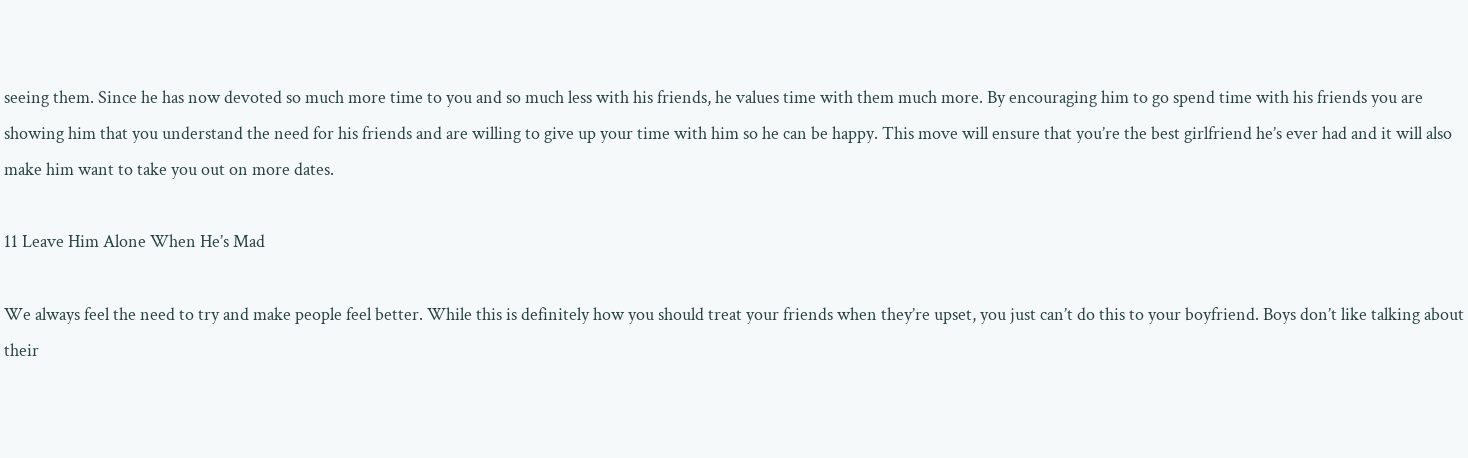seeing them. Since he has now devoted so much more time to you and so much less with his friends, he values time with them much more. By encouraging him to go spend time with his friends you are showing him that you understand the need for his friends and are willing to give up your time with him so he can be happy. This move will ensure that you’re the best girlfriend he’s ever had and it will also make him want to take you out on more dates.

11 Leave Him Alone When He’s Mad

We always feel the need to try and make people feel better. While this is definitely how you should treat your friends when they’re upset, you just can’t do this to your boyfriend. Boys don’t like talking about their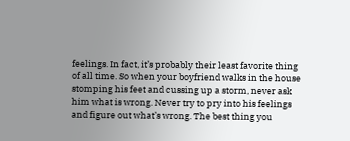feelings. In fact, it’s probably their least favorite thing of all time. So when your boyfriend walks in the house stomping his feet and cussing up a storm, never ask him what is wrong. Never try to pry into his feelings and figure out what’s wrong. The best thing you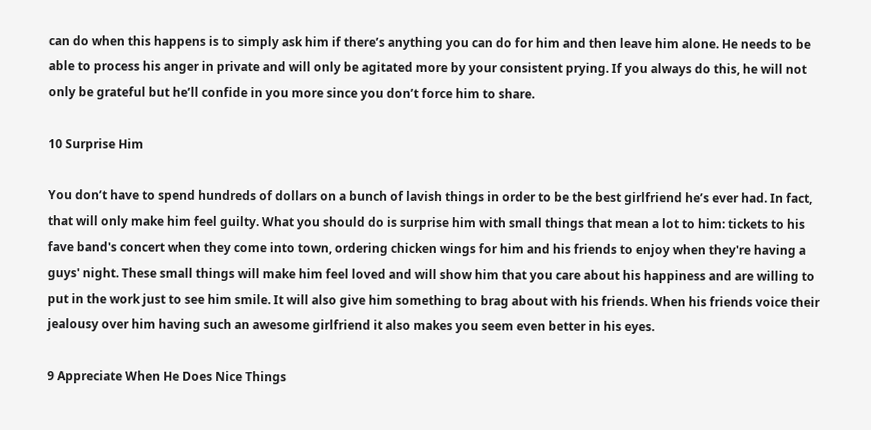can do when this happens is to simply ask him if there’s anything you can do for him and then leave him alone. He needs to be able to process his anger in private and will only be agitated more by your consistent prying. If you always do this, he will not only be grateful but he’ll confide in you more since you don’t force him to share.

10 Surprise Him

You don’t have to spend hundreds of dollars on a bunch of lavish things in order to be the best girlfriend he’s ever had. In fact, that will only make him feel guilty. What you should do is surprise him with small things that mean a lot to him: tickets to his fave band's concert when they come into town, ordering chicken wings for him and his friends to enjoy when they're having a guys' night. These small things will make him feel loved and will show him that you care about his happiness and are willing to put in the work just to see him smile. It will also give him something to brag about with his friends. When his friends voice their jealousy over him having such an awesome girlfriend it also makes you seem even better in his eyes.

9 Appreciate When He Does Nice Things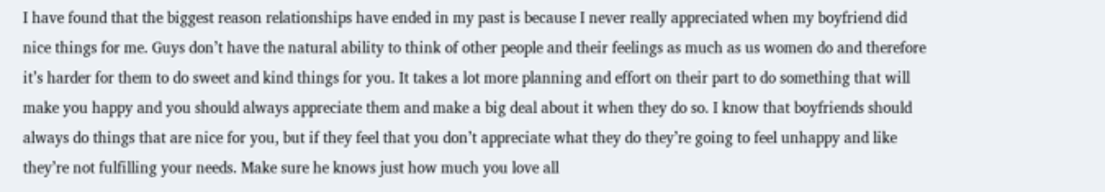I have found that the biggest reason relationships have ended in my past is because I never really appreciated when my boyfriend did nice things for me. Guys don’t have the natural ability to think of other people and their feelings as much as us women do and therefore it’s harder for them to do sweet and kind things for you. It takes a lot more planning and effort on their part to do something that will make you happy and you should always appreciate them and make a big deal about it when they do so. I know that boyfriends should always do things that are nice for you, but if they feel that you don’t appreciate what they do they’re going to feel unhappy and like they’re not fulfilling your needs. Make sure he knows just how much you love all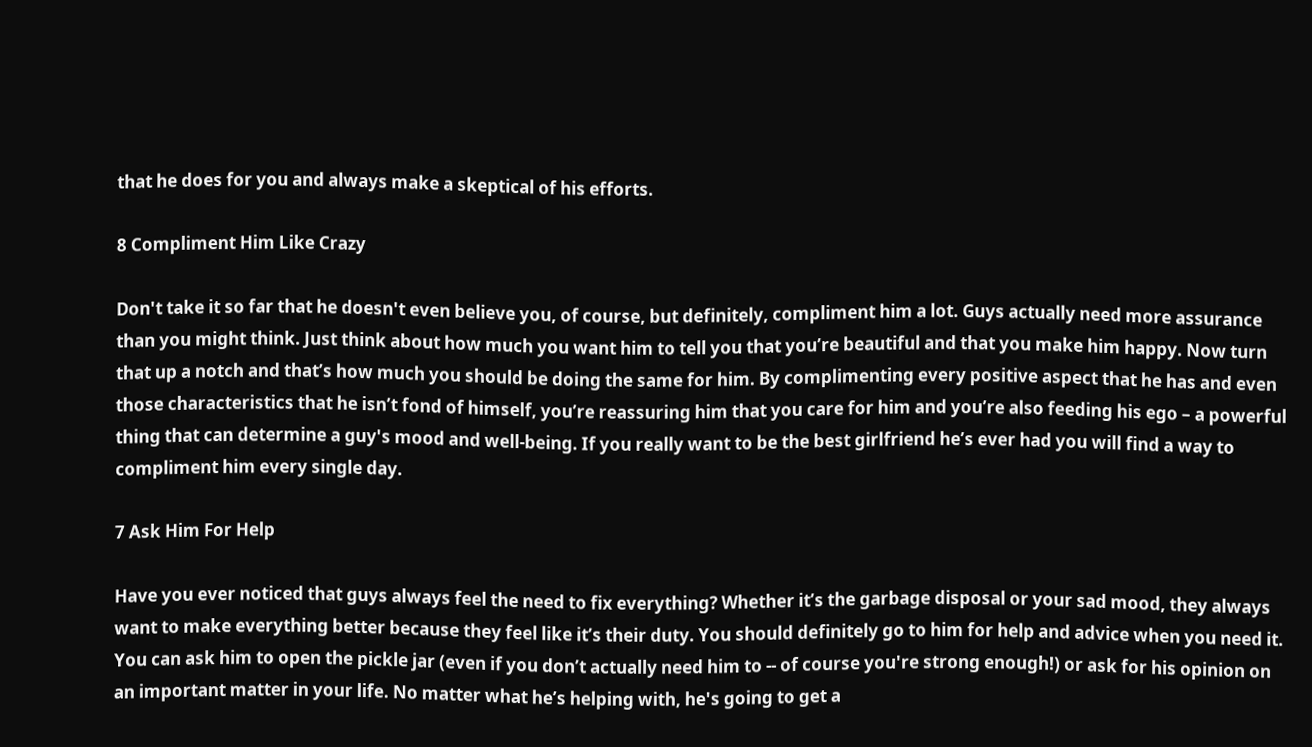that he does for you and always make a skeptical of his efforts.

8 Compliment Him Like Crazy

Don't take it so far that he doesn't even believe you, of course, but definitely, compliment him a lot. Guys actually need more assurance than you might think. Just think about how much you want him to tell you that you’re beautiful and that you make him happy. Now turn that up a notch and that’s how much you should be doing the same for him. By complimenting every positive aspect that he has and even those characteristics that he isn’t fond of himself, you’re reassuring him that you care for him and you’re also feeding his ego – a powerful thing that can determine a guy's mood and well-being. If you really want to be the best girlfriend he’s ever had you will find a way to compliment him every single day.

7 Ask Him For Help

Have you ever noticed that guys always feel the need to fix everything? Whether it’s the garbage disposal or your sad mood, they always want to make everything better because they feel like it’s their duty. You should definitely go to him for help and advice when you need it. You can ask him to open the pickle jar (even if you don’t actually need him to -- of course you're strong enough!) or ask for his opinion on an important matter in your life. No matter what he’s helping with, he's going to get a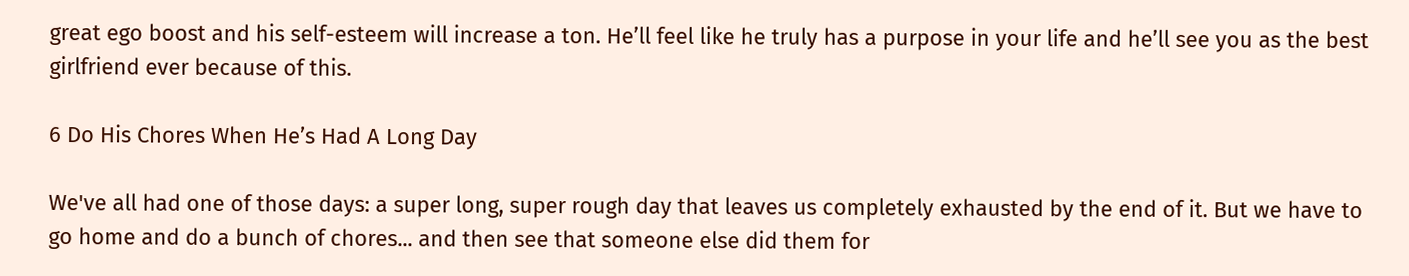great ego boost and his self-esteem will increase a ton. He’ll feel like he truly has a purpose in your life and he’ll see you as the best girlfriend ever because of this.

6 Do His Chores When He’s Had A Long Day

We've all had one of those days: a super long, super rough day that leaves us completely exhausted by the end of it. But we have to go home and do a bunch of chores... and then see that someone else did them for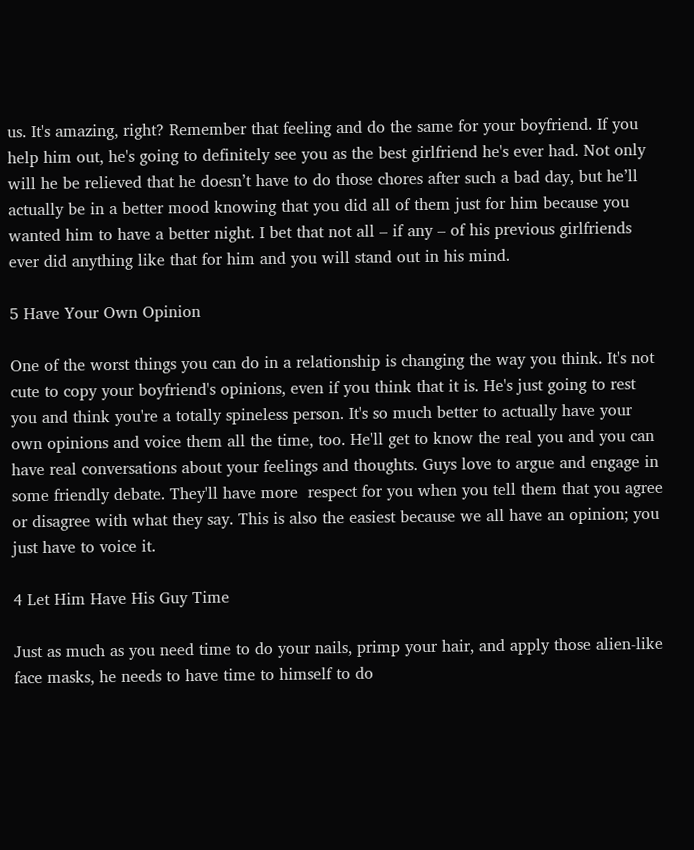us. It's amazing, right? Remember that feeling and do the same for your boyfriend. If you help him out, he's going to definitely see you as the best girlfriend he's ever had. Not only will he be relieved that he doesn’t have to do those chores after such a bad day, but he’ll actually be in a better mood knowing that you did all of them just for him because you wanted him to have a better night. I bet that not all – if any – of his previous girlfriends ever did anything like that for him and you will stand out in his mind.

5 Have Your Own Opinion

One of the worst things you can do in a relationship is changing the way you think. It's not cute to copy your boyfriend's opinions, even if you think that it is. He's just going to rest you and think you're a totally spineless person. It's so much better to actually have your own opinions and voice them all the time, too. He'll get to know the real you and you can have real conversations about your feelings and thoughts. Guys love to argue and engage in some friendly debate. They'll have more  respect for you when you tell them that you agree or disagree with what they say. This is also the easiest because we all have an opinion; you just have to voice it.

4 Let Him Have His Guy Time

Just as much as you need time to do your nails, primp your hair, and apply those alien-like face masks, he needs to have time to himself to do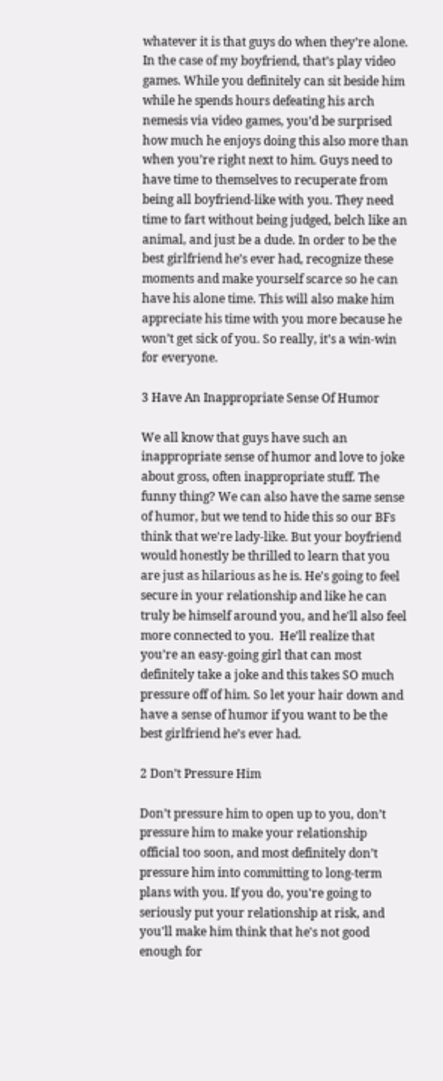whatever it is that guys do when they’re alone. In the case of my boyfriend, that’s play video games. While you definitely can sit beside him while he spends hours defeating his arch nemesis via video games, you’d be surprised how much he enjoys doing this also more than when you’re right next to him. Guys need to have time to themselves to recuperate from being all boyfriend-like with you. They need time to fart without being judged, belch like an animal, and just be a dude. In order to be the best girlfriend he’s ever had, recognize these moments and make yourself scarce so he can have his alone time. This will also make him appreciate his time with you more because he won’t get sick of you. So really, it’s a win-win for everyone.

3 Have An Inappropriate Sense Of Humor

We all know that guys have such an inappropriate sense of humor and love to joke about gross, often inappropriate stuff. The funny thing? We can also have the same sense of humor, but we tend to hide this so our BFs think that we're lady-like. But your boyfriend would honestly be thrilled to learn that you are just as hilarious as he is. He's going to feel secure in your relationship and like he can truly be himself around you, and he'll also feel more connected to you.  He’ll realize that you’re an easy-going girl that can most definitely take a joke and this takes SO much pressure off of him. So let your hair down and have a sense of humor if you want to be the best girlfriend he’s ever had.

2 Don’t Pressure Him

Don’t pressure him to open up to you, don’t pressure him to make your relationship official too soon, and most definitely don’t pressure him into committing to long-term plans with you. If you do, you're going to seriously put your relationship at risk, and you'll make him think that he's not good enough for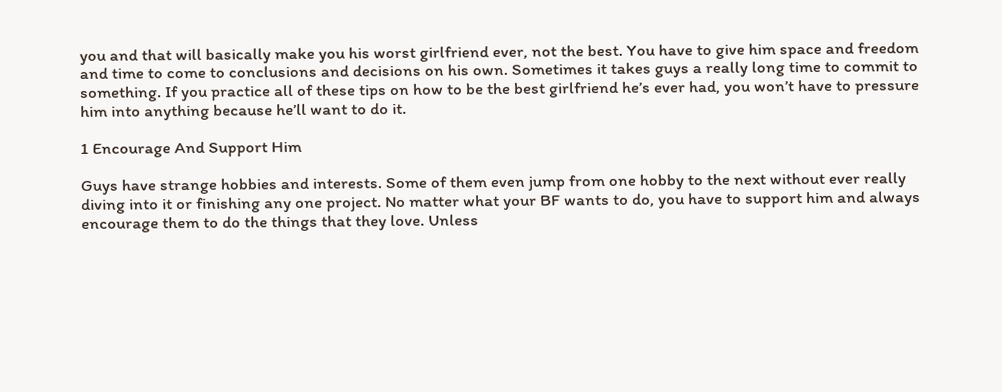you and that will basically make you his worst girlfriend ever, not the best. You have to give him space and freedom and time to come to conclusions and decisions on his own. Sometimes it takes guys a really long time to commit to something. If you practice all of these tips on how to be the best girlfriend he’s ever had, you won’t have to pressure him into anything because he’ll want to do it.

1 Encourage And Support Him

Guys have strange hobbies and interests. Some of them even jump from one hobby to the next without ever really diving into it or finishing any one project. No matter what your BF wants to do, you have to support him and always encourage them to do the things that they love. Unless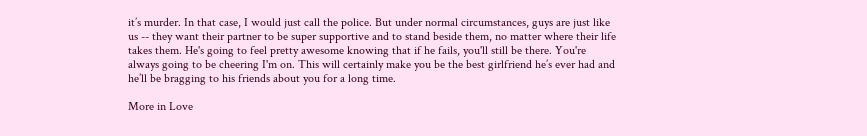it’s murder. In that case, I would just call the police. But under normal circumstances, guys are just like us -- they want their partner to be super supportive and to stand beside them, no matter where their life takes them. He's going to feel pretty awesome knowing that if he fails, you'll still be there. You're always going to be cheering I'm on. This will certainly make you be the best girlfriend he’s ever had and he’ll be bragging to his friends about you for a long time.

More in Love